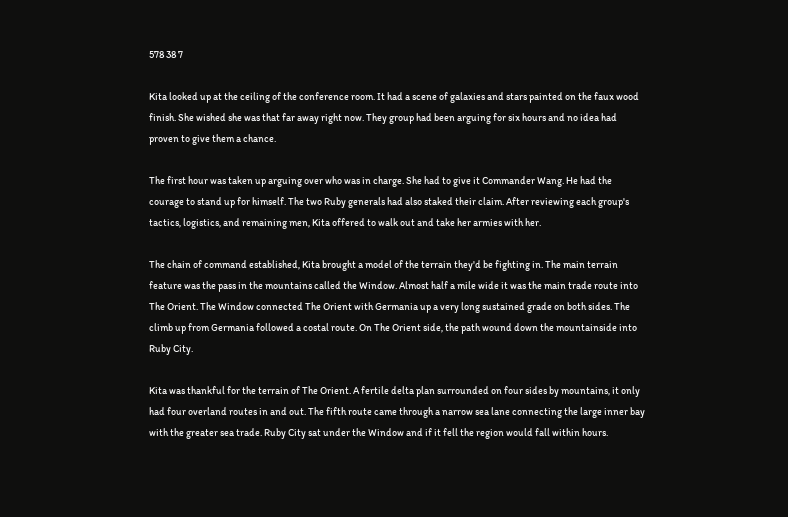578 38 7

Kita looked up at the ceiling of the conference room. It had a scene of galaxies and stars painted on the faux wood finish. She wished she was that far away right now. They group had been arguing for six hours and no idea had proven to give them a chance.

The first hour was taken up arguing over who was in charge. She had to give it Commander Wang. He had the courage to stand up for himself. The two Ruby generals had also staked their claim. After reviewing each group's tactics, logistics, and remaining men, Kita offered to walk out and take her armies with her.

The chain of command established, Kita brought a model of the terrain they'd be fighting in. The main terrain feature was the pass in the mountains called the Window. Almost half a mile wide it was the main trade route into The Orient. The Window connected The Orient with Germania up a very long sustained grade on both sides. The climb up from Germania followed a costal route. On The Orient side, the path wound down the mountainside into Ruby City.

Kita was thankful for the terrain of The Orient. A fertile delta plan surrounded on four sides by mountains, it only had four overland routes in and out. The fifth route came through a narrow sea lane connecting the large inner bay with the greater sea trade. Ruby City sat under the Window and if it fell the region would fall within hours.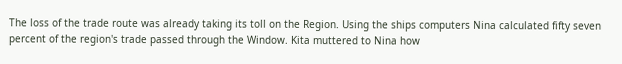The loss of the trade route was already taking its toll on the Region. Using the ships computers Nina calculated fifty seven percent of the region's trade passed through the Window. Kita muttered to Nina how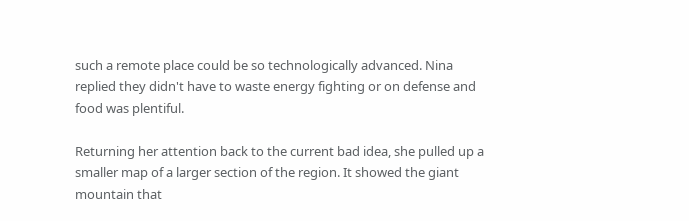such a remote place could be so technologically advanced. Nina replied they didn't have to waste energy fighting or on defense and food was plentiful.

Returning her attention back to the current bad idea, she pulled up a smaller map of a larger section of the region. It showed the giant mountain that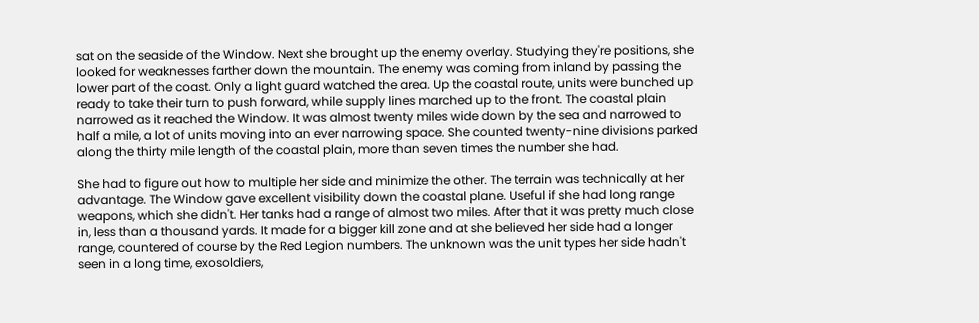sat on the seaside of the Window. Next she brought up the enemy overlay. Studying they're positions, she looked for weaknesses farther down the mountain. The enemy was coming from inland by passing the lower part of the coast. Only a light guard watched the area. Up the coastal route, units were bunched up ready to take their turn to push forward, while supply lines marched up to the front. The coastal plain narrowed as it reached the Window. It was almost twenty miles wide down by the sea and narrowed to half a mile, a lot of units moving into an ever narrowing space. She counted twenty-nine divisions parked along the thirty mile length of the coastal plain, more than seven times the number she had.

She had to figure out how to multiple her side and minimize the other. The terrain was technically at her advantage. The Window gave excellent visibility down the coastal plane. Useful if she had long range weapons, which she didn't. Her tanks had a range of almost two miles. After that it was pretty much close in, less than a thousand yards. It made for a bigger kill zone and at she believed her side had a longer range, countered of course by the Red Legion numbers. The unknown was the unit types her side hadn't seen in a long time, exosoldiers,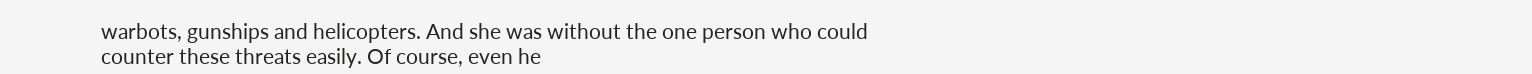warbots, gunships and helicopters. And she was without the one person who could counter these threats easily. Of course, even he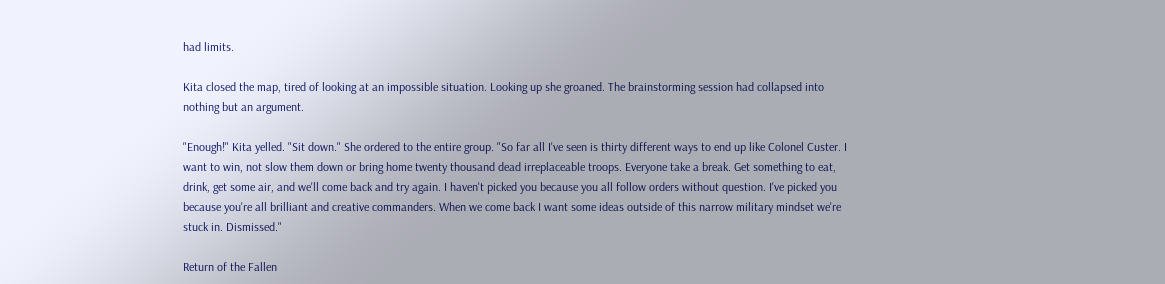had limits.

Kita closed the map, tired of looking at an impossible situation. Looking up she groaned. The brainstorming session had collapsed into nothing but an argument.

"Enough!" Kita yelled. "Sit down." She ordered to the entire group. "So far all I've seen is thirty different ways to end up like Colonel Custer. I want to win, not slow them down or bring home twenty thousand dead irreplaceable troops. Everyone take a break. Get something to eat, drink, get some air, and we'll come back and try again. I haven't picked you because you all follow orders without question. I've picked you because you're all brilliant and creative commanders. When we come back I want some ideas outside of this narrow military mindset we're stuck in. Dismissed."

Return of the Fallen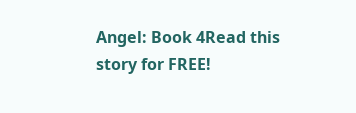Angel: Book 4Read this story for FREE!